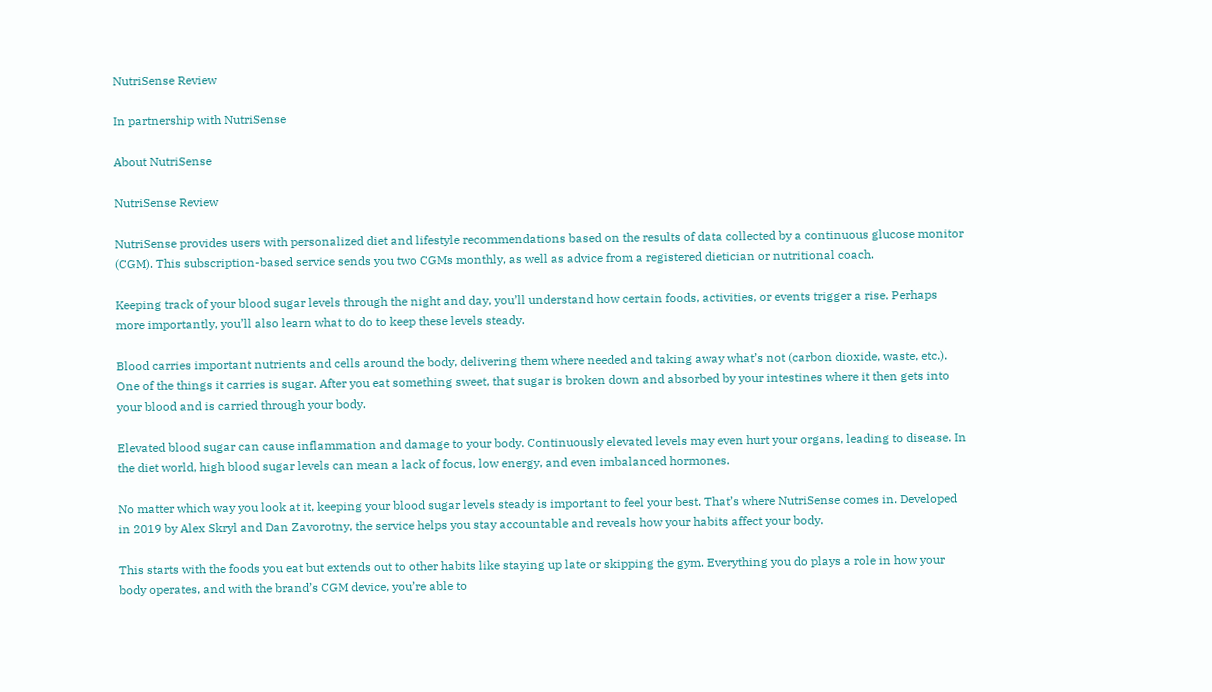NutriSense Review

In partnership with NutriSense

About NutriSense

NutriSense Review

NutriSense provides users with personalized diet and lifestyle recommendations based on the results of data collected by a continuous glucose monitor (CGM). This subscription-based service sends you two CGMs monthly, as well as advice from a registered dietician or nutritional coach.

Keeping track of your blood sugar levels through the night and day, you’ll understand how certain foods, activities, or events trigger a rise. Perhaps more importantly, you’ll also learn what to do to keep these levels steady.

Blood carries important nutrients and cells around the body, delivering them where needed and taking away what’s not (carbon dioxide, waste, etc.). One of the things it carries is sugar. After you eat something sweet, that sugar is broken down and absorbed by your intestines where it then gets into your blood and is carried through your body.

Elevated blood sugar can cause inflammation and damage to your body. Continuously elevated levels may even hurt your organs, leading to disease. In the diet world, high blood sugar levels can mean a lack of focus, low energy, and even imbalanced hormones.

No matter which way you look at it, keeping your blood sugar levels steady is important to feel your best. That’s where NutriSense comes in. Developed in 2019 by Alex Skryl and Dan Zavorotny, the service helps you stay accountable and reveals how your habits affect your body.

This starts with the foods you eat but extends out to other habits like staying up late or skipping the gym. Everything you do plays a role in how your body operates, and with the brand’s CGM device, you’re able to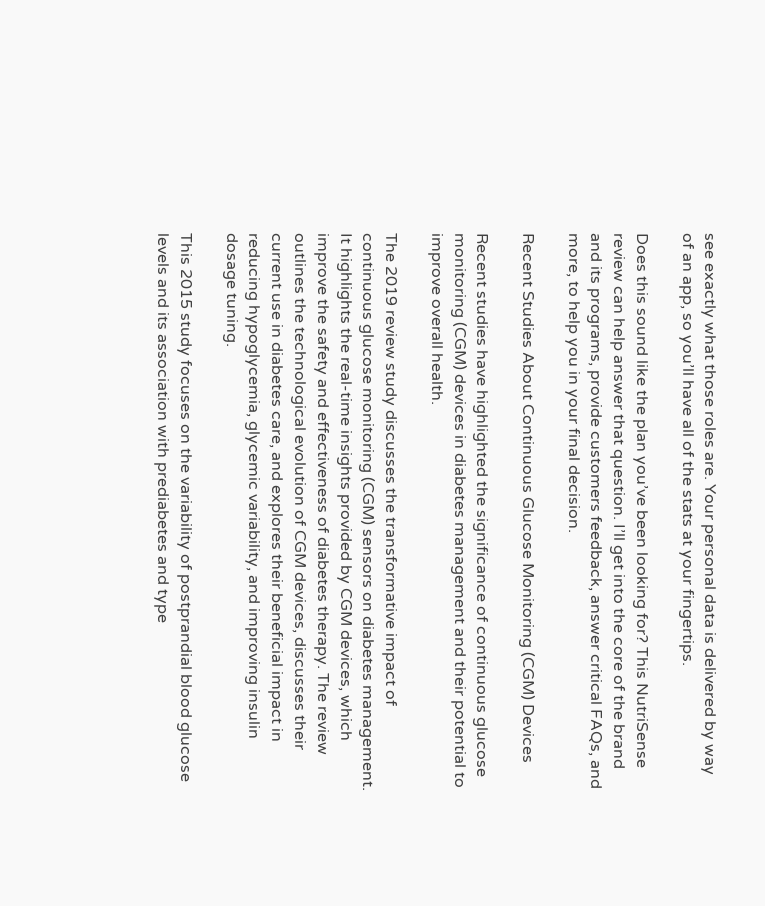see exactly what those roles are. Your personal data is delivered by way of an app, so you’ll have all of the stats at your fingertips.

Does this sound like the plan you’ve been looking for? This NutriSense review can help answer that question. I’ll get into the core of the brand and its programs, provide customers feedback, answer critical FAQs, and more, to help you in your final decision.

Recent Studies About Continuous Glucose Monitoring (CGM) Devices

Recent studies have highlighted the significance of continuous glucose monitoring (CGM) devices in diabetes management and their potential to improve overall health.

The 2019 review study discusses the transformative impact of continuous glucose monitoring (CGM) sensors on diabetes management. It highlights the real-time insights provided by CGM devices, which improve the safety and effectiveness of diabetes therapy. The review outlines the technological evolution of CGM devices, discusses their current use in diabetes care, and explores their beneficial impact in reducing hypoglycemia, glycemic variability, and improving insulin dosage tuning.

This 2015 study focuses on the variability of postprandial blood glucose levels and its association with prediabetes and type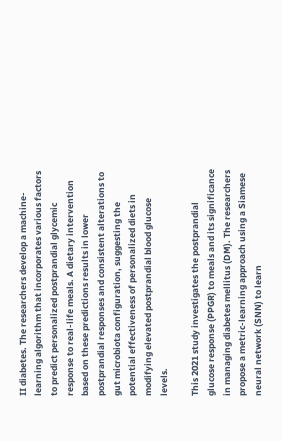II diabetes. The researchers develop a machine-learning algorithm that incorporates various factors to predict personalized postprandial glycemic response to real-life meals. A dietary intervention based on these predictions results in lower postprandial responses and consistent alterations to gut microbiota configuration, suggesting the potential effectiveness of personalized diets in modifying elevated postprandial blood glucose levels.

This 2021 study investigates the postprandial glucose response (PPGR) to meals and its significance in managing diabetes mellitus (DM). The researchers propose a metric-learning approach using a Siamese neural network (SNN) to learn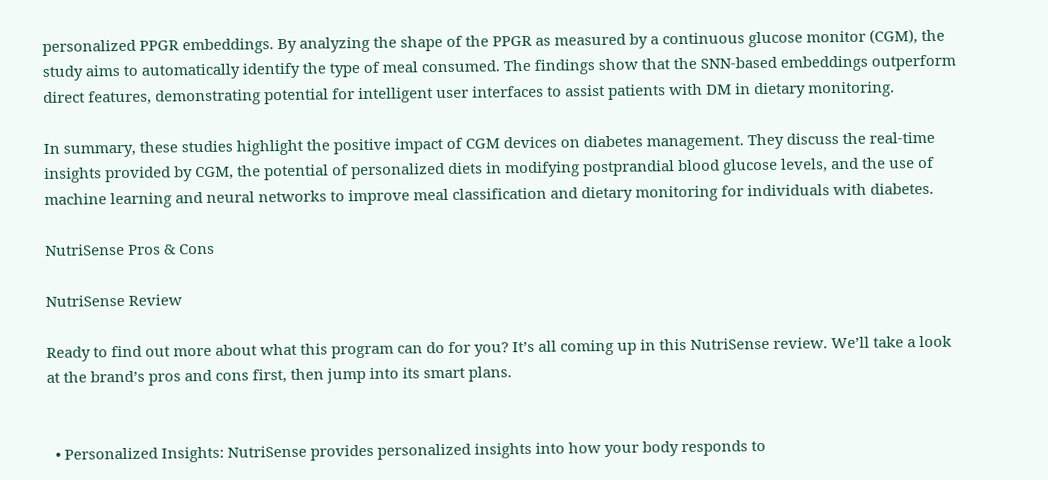personalized PPGR embeddings. By analyzing the shape of the PPGR as measured by a continuous glucose monitor (CGM), the study aims to automatically identify the type of meal consumed. The findings show that the SNN-based embeddings outperform direct features, demonstrating potential for intelligent user interfaces to assist patients with DM in dietary monitoring.

In summary, these studies highlight the positive impact of CGM devices on diabetes management. They discuss the real-time insights provided by CGM, the potential of personalized diets in modifying postprandial blood glucose levels, and the use of machine learning and neural networks to improve meal classification and dietary monitoring for individuals with diabetes.

NutriSense Pros & Cons

NutriSense Review

Ready to find out more about what this program can do for you? It’s all coming up in this NutriSense review. We’ll take a look at the brand’s pros and cons first, then jump into its smart plans.


  • Personalized Insights: NutriSense provides personalized insights into how your body responds to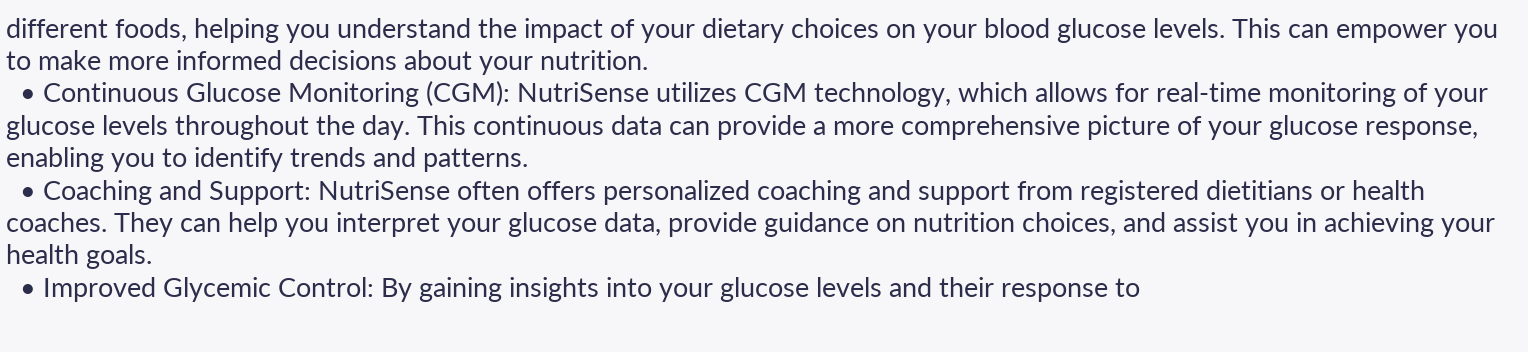different foods, helping you understand the impact of your dietary choices on your blood glucose levels. This can empower you to make more informed decisions about your nutrition.
  • Continuous Glucose Monitoring (CGM): NutriSense utilizes CGM technology, which allows for real-time monitoring of your glucose levels throughout the day. This continuous data can provide a more comprehensive picture of your glucose response, enabling you to identify trends and patterns.
  • Coaching and Support: NutriSense often offers personalized coaching and support from registered dietitians or health coaches. They can help you interpret your glucose data, provide guidance on nutrition choices, and assist you in achieving your health goals.
  • Improved Glycemic Control: By gaining insights into your glucose levels and their response to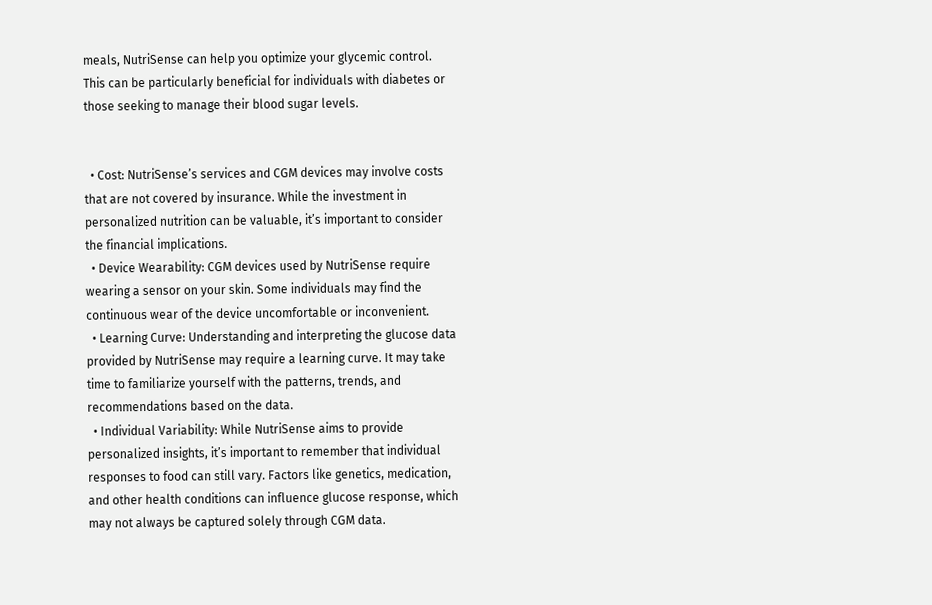meals, NutriSense can help you optimize your glycemic control. This can be particularly beneficial for individuals with diabetes or those seeking to manage their blood sugar levels.


  • Cost: NutriSense’s services and CGM devices may involve costs that are not covered by insurance. While the investment in personalized nutrition can be valuable, it’s important to consider the financial implications.
  • Device Wearability: CGM devices used by NutriSense require wearing a sensor on your skin. Some individuals may find the continuous wear of the device uncomfortable or inconvenient.
  • Learning Curve: Understanding and interpreting the glucose data provided by NutriSense may require a learning curve. It may take time to familiarize yourself with the patterns, trends, and recommendations based on the data.
  • Individual Variability: While NutriSense aims to provide personalized insights, it’s important to remember that individual responses to food can still vary. Factors like genetics, medication, and other health conditions can influence glucose response, which may not always be captured solely through CGM data.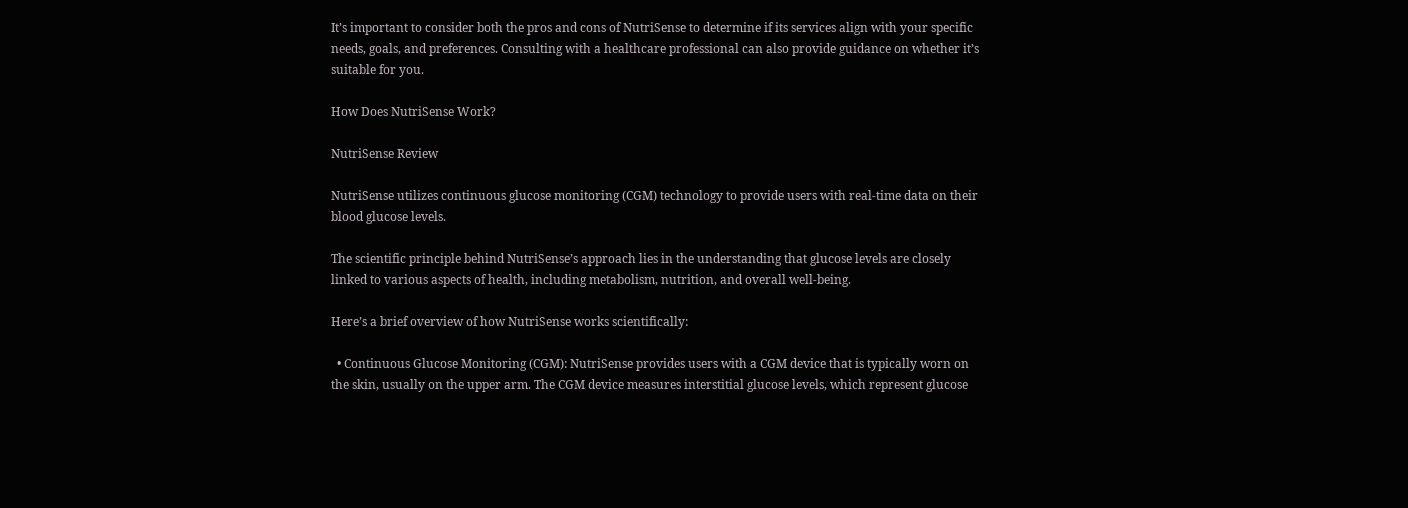It’s important to consider both the pros and cons of NutriSense to determine if its services align with your specific needs, goals, and preferences. Consulting with a healthcare professional can also provide guidance on whether it’s suitable for you.

How Does NutriSense Work?

NutriSense Review

NutriSense utilizes continuous glucose monitoring (CGM) technology to provide users with real-time data on their blood glucose levels.

The scientific principle behind NutriSense’s approach lies in the understanding that glucose levels are closely linked to various aspects of health, including metabolism, nutrition, and overall well-being.

Here’s a brief overview of how NutriSense works scientifically:

  • Continuous Glucose Monitoring (CGM): NutriSense provides users with a CGM device that is typically worn on the skin, usually on the upper arm. The CGM device measures interstitial glucose levels, which represent glucose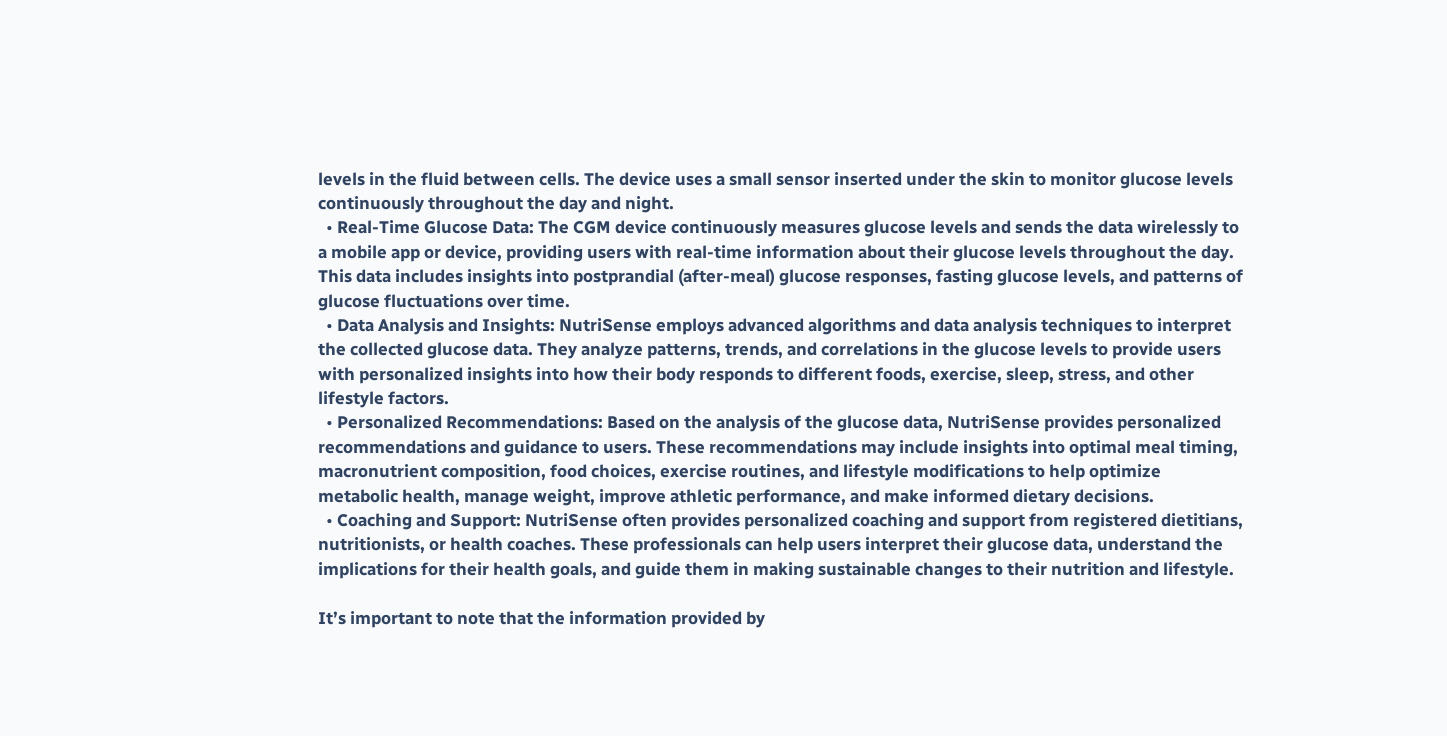levels in the fluid between cells. The device uses a small sensor inserted under the skin to monitor glucose levels continuously throughout the day and night.
  • Real-Time Glucose Data: The CGM device continuously measures glucose levels and sends the data wirelessly to a mobile app or device, providing users with real-time information about their glucose levels throughout the day. This data includes insights into postprandial (after-meal) glucose responses, fasting glucose levels, and patterns of glucose fluctuations over time.
  • Data Analysis and Insights: NutriSense employs advanced algorithms and data analysis techniques to interpret the collected glucose data. They analyze patterns, trends, and correlations in the glucose levels to provide users with personalized insights into how their body responds to different foods, exercise, sleep, stress, and other lifestyle factors.
  • Personalized Recommendations: Based on the analysis of the glucose data, NutriSense provides personalized recommendations and guidance to users. These recommendations may include insights into optimal meal timing, macronutrient composition, food choices, exercise routines, and lifestyle modifications to help optimize metabolic health, manage weight, improve athletic performance, and make informed dietary decisions.
  • Coaching and Support: NutriSense often provides personalized coaching and support from registered dietitians, nutritionists, or health coaches. These professionals can help users interpret their glucose data, understand the implications for their health goals, and guide them in making sustainable changes to their nutrition and lifestyle.

It’s important to note that the information provided by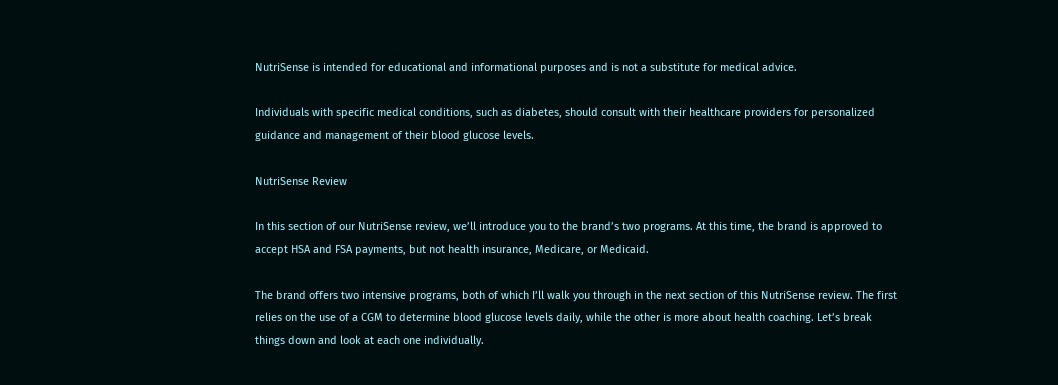NutriSense is intended for educational and informational purposes and is not a substitute for medical advice.

Individuals with specific medical conditions, such as diabetes, should consult with their healthcare providers for personalized guidance and management of their blood glucose levels.

NutriSense Review

In this section of our NutriSense review, we’ll introduce you to the brand’s two programs. At this time, the brand is approved to accept HSA and FSA payments, but not health insurance, Medicare, or Medicaid.

The brand offers two intensive programs, both of which I’ll walk you through in the next section of this NutriSense review. The first relies on the use of a CGM to determine blood glucose levels daily, while the other is more about health coaching. Let’s break things down and look at each one individually.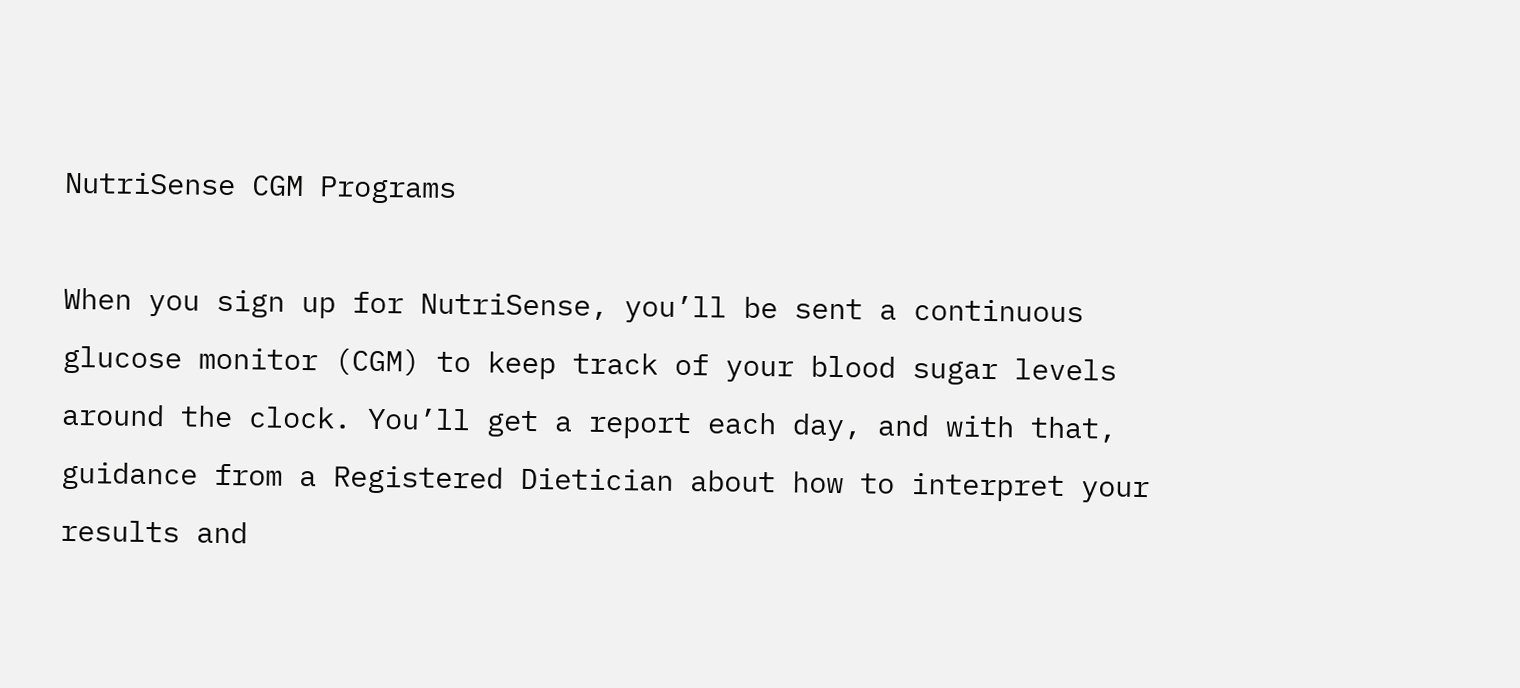NutriSense CGM Programs

When you sign up for NutriSense, you’ll be sent a continuous glucose monitor (CGM) to keep track of your blood sugar levels around the clock. You’ll get a report each day, and with that, guidance from a Registered Dietician about how to interpret your results and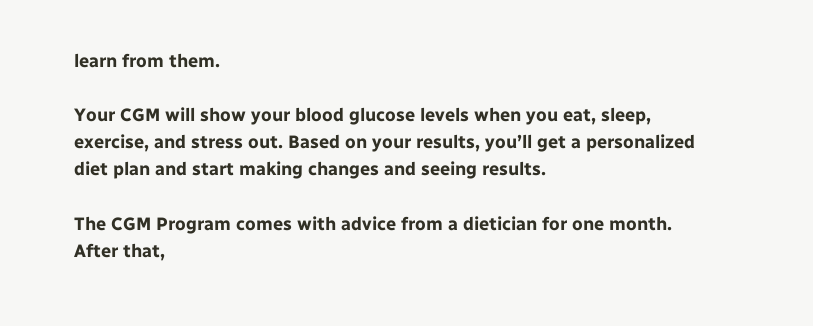learn from them.

Your CGM will show your blood glucose levels when you eat, sleep, exercise, and stress out. Based on your results, you’ll get a personalized diet plan and start making changes and seeing results.

The CGM Program comes with advice from a dietician for one month. After that,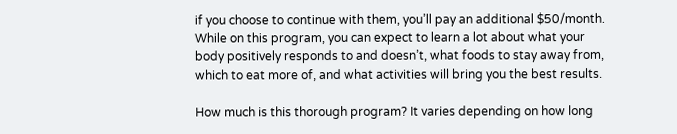if you choose to continue with them, you’ll pay an additional $50/month. While on this program, you can expect to learn a lot about what your body positively responds to and doesn’t, what foods to stay away from, which to eat more of, and what activities will bring you the best results.

How much is this thorough program? It varies depending on how long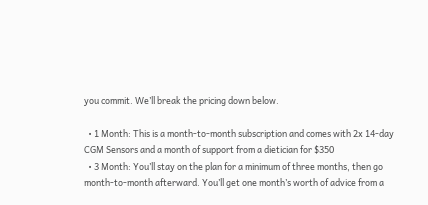you commit. We’ll break the pricing down below.

  • 1 Month: This is a month-to-month subscription and comes with 2x 14-day CGM Sensors and a month of support from a dietician for $350
  • 3 Month: You’ll stay on the plan for a minimum of three months, then go month-to-month afterward. You’ll get one month’s worth of advice from a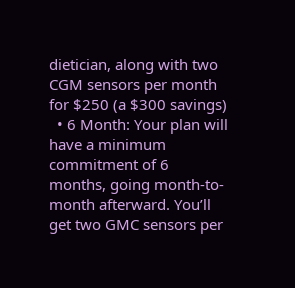dietician, along with two CGM sensors per month for $250 (a $300 savings)
  • 6 Month: Your plan will have a minimum commitment of 6 months, going month-to-month afterward. You’ll get two GMC sensors per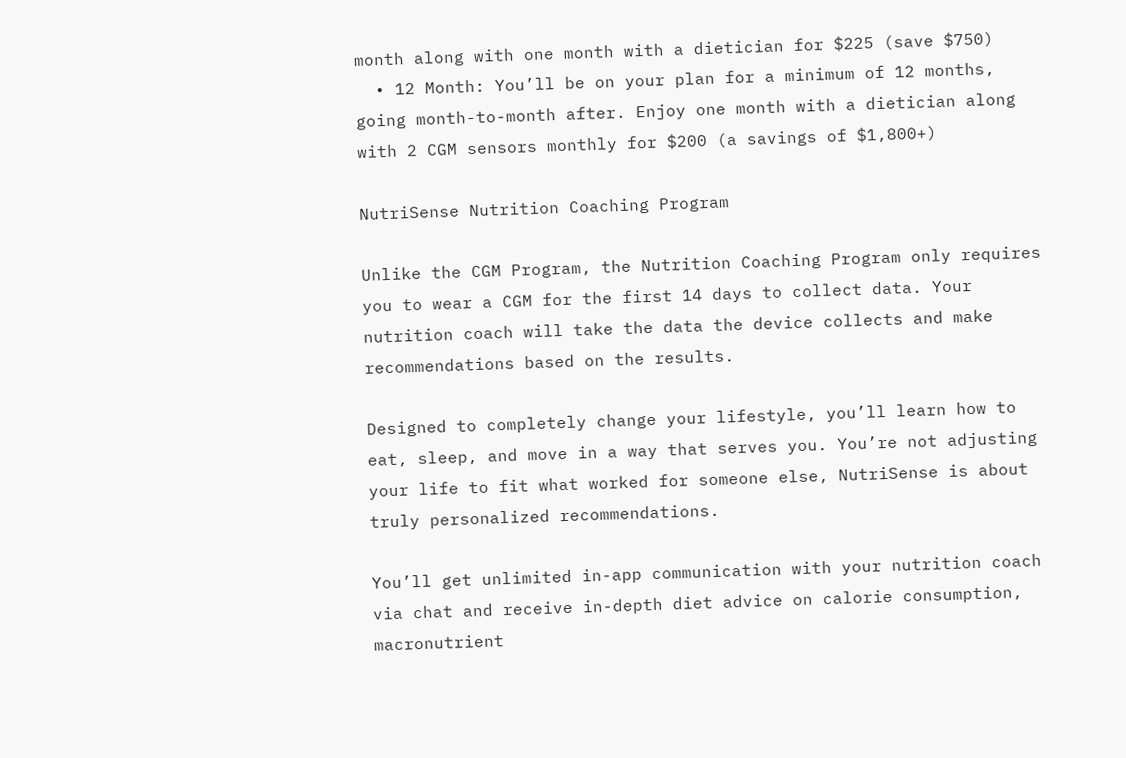month along with one month with a dietician for $225 (save $750)
  • 12 Month: You’ll be on your plan for a minimum of 12 months, going month-to-month after. Enjoy one month with a dietician along with 2 CGM sensors monthly for $200 (a savings of $1,800+)

NutriSense Nutrition Coaching Program

Unlike the CGM Program, the Nutrition Coaching Program only requires you to wear a CGM for the first 14 days to collect data. Your nutrition coach will take the data the device collects and make recommendations based on the results.

Designed to completely change your lifestyle, you’ll learn how to eat, sleep, and move in a way that serves you. You’re not adjusting your life to fit what worked for someone else, NutriSense is about truly personalized recommendations.

You’ll get unlimited in-app communication with your nutrition coach via chat and receive in-depth diet advice on calorie consumption, macronutrient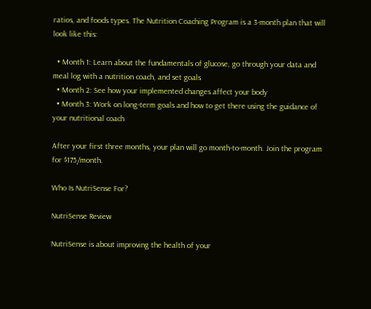ratios, and foods types. The Nutrition Coaching Program is a 3-month plan that will look like this:

  • Month 1: Learn about the fundamentals of glucose, go through your data and meal log with a nutrition coach, and set goals
  • Month 2: See how your implemented changes affect your body
  • Month 3: Work on long-term goals and how to get there using the guidance of your nutritional coach

After your first three months, your plan will go month-to-month. Join the program for $175/month.

Who Is NutriSense For?

NutriSense Review

NutriSense is about improving the health of your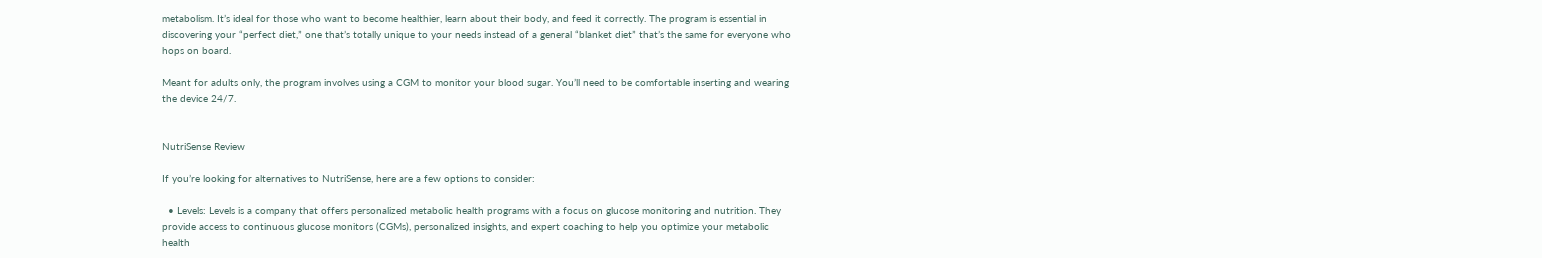metabolism. It’s ideal for those who want to become healthier, learn about their body, and feed it correctly. The program is essential in discovering your “perfect diet,” one that’s totally unique to your needs instead of a general “blanket diet” that’s the same for everyone who hops on board.

Meant for adults only, the program involves using a CGM to monitor your blood sugar. You’ll need to be comfortable inserting and wearing the device 24/7.


NutriSense Review

If you’re looking for alternatives to NutriSense, here are a few options to consider:

  • Levels: Levels is a company that offers personalized metabolic health programs with a focus on glucose monitoring and nutrition. They provide access to continuous glucose monitors (CGMs), personalized insights, and expert coaching to help you optimize your metabolic health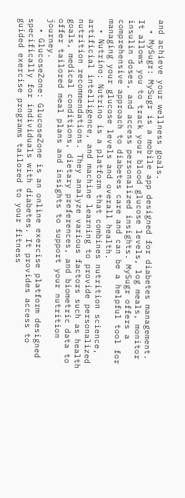and achieve your wellness goals.
  • MySugr: MySugr is a mobile app designed for diabetes management. It allows you to track your blood glucose levels, log meals, monitor insulin doses, and access personalized insights. MySugr offers a comprehensive approach to diabetes care and can be a helpful tool for managing your glucose levels and overall health.
  • Nutrino: Nutrino is a platform that combines nutrition science, artificial intelligence, and machine learning to provide personalized nutrition recommendations. They analyze various factors such as health goals, medical conditions, dietary preferences, and biometric data to offer tailored meal plans and insights to support your nutrition journey.
  • GlucoseZone: GlucoseZone is an online exercise platform designed specifically for individuals with diabetes. It provides access to guided exercise programs tailored to your fitness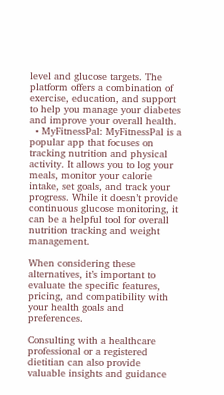level and glucose targets. The platform offers a combination of exercise, education, and support to help you manage your diabetes and improve your overall health.
  • MyFitnessPal: MyFitnessPal is a popular app that focuses on tracking nutrition and physical activity. It allows you to log your meals, monitor your calorie intake, set goals, and track your progress. While it doesn’t provide continuous glucose monitoring, it can be a helpful tool for overall nutrition tracking and weight management.

When considering these alternatives, it’s important to evaluate the specific features, pricing, and compatibility with your health goals and preferences.

Consulting with a healthcare professional or a registered dietitian can also provide valuable insights and guidance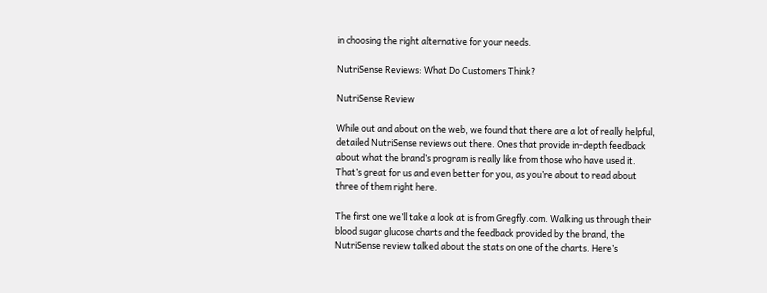in choosing the right alternative for your needs.

NutriSense Reviews: What Do Customers Think?

NutriSense Review

While out and about on the web, we found that there are a lot of really helpful, detailed NutriSense reviews out there. Ones that provide in-depth feedback about what the brand’s program is really like from those who have used it. That’s great for us and even better for you, as you’re about to read about three of them right here.

The first one we’ll take a look at is from Gregfly.com. Walking us through their blood sugar glucose charts and the feedback provided by the brand, the NutriSense review talked about the stats on one of the charts. Here’s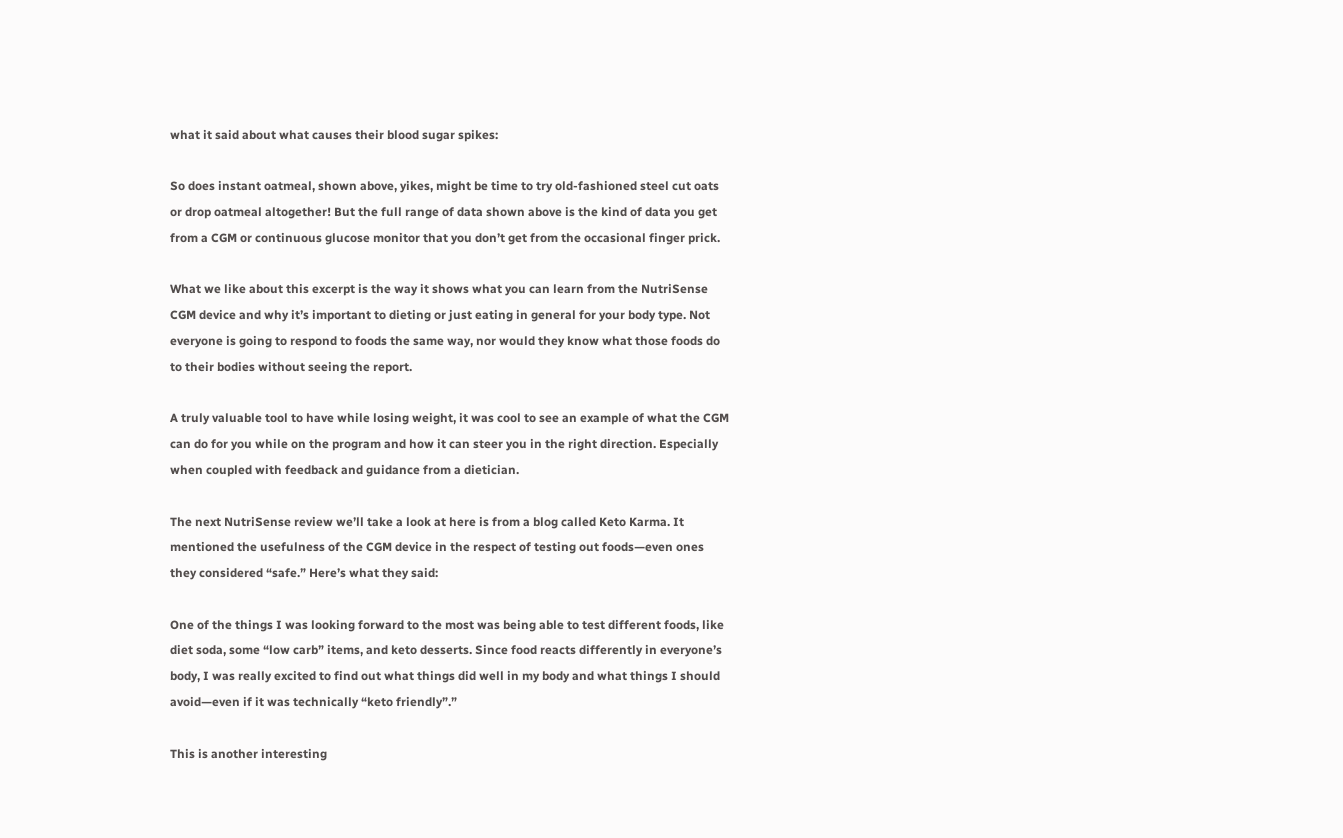what it said about what causes their blood sugar spikes:

So does instant oatmeal, shown above, yikes, might be time to try old-fashioned steel cut oats or drop oatmeal altogether! But the full range of data shown above is the kind of data you get from a CGM or continuous glucose monitor that you don’t get from the occasional finger prick.

What we like about this excerpt is the way it shows what you can learn from the NutriSense CGM device and why it’s important to dieting or just eating in general for your body type. Not everyone is going to respond to foods the same way, nor would they know what those foods do to their bodies without seeing the report.

A truly valuable tool to have while losing weight, it was cool to see an example of what the CGM can do for you while on the program and how it can steer you in the right direction. Especially when coupled with feedback and guidance from a dietician.

The next NutriSense review we’ll take a look at here is from a blog called Keto Karma. It mentioned the usefulness of the CGM device in the respect of testing out foods—even ones they considered “safe.” Here’s what they said:

One of the things I was looking forward to the most was being able to test different foods, like diet soda, some “low carb” items, and keto desserts. Since food reacts differently in everyone’s body, I was really excited to find out what things did well in my body and what things I should avoid—even if it was technically “keto friendly”.”

This is another interesting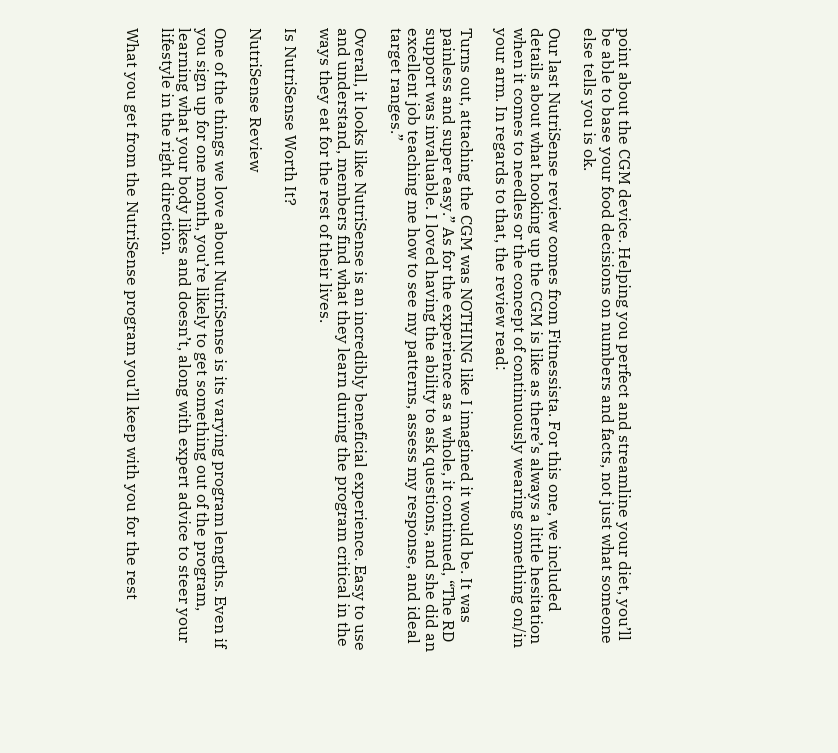point about the CGM device. Helping you perfect and streamline your diet, you’ll be able to base your food decisions on numbers and facts, not just what someone else tells you is ok.

Our last NutriSense review comes from Fitnessista. For this one, we included details about what hooking up the CGM is like as there’s always a little hesitation when it comes to needles or the concept of continuously wearing something on/in your arm. In regards to that, the review read:

Turns out, attaching the CGM was NOTHING like I imagined it would be. It was painless and super easy.” As for the experience as a whole, it continued, “The RD support was invaluable. I loved having the ability to ask questions, and she did an excellent job teaching me how to see my patterns, assess my response, and ideal target ranges.”

Overall, it looks like NutriSense is an incredibly beneficial experience. Easy to use and understand, members find what they learn during the program critical in the ways they eat for the rest of their lives.

Is NutriSense Worth It?

NutriSense Review

One of the things we love about NutriSense is its varying program lengths. Even if you sign up for one month, you’re likely to get something out of the program, learning what your body likes and doesn’t, along with expert advice to steer your lifestyle in the right direction.

What you get from the NutriSense program you’ll keep with you for the rest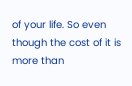of your life. So even though the cost of it is more than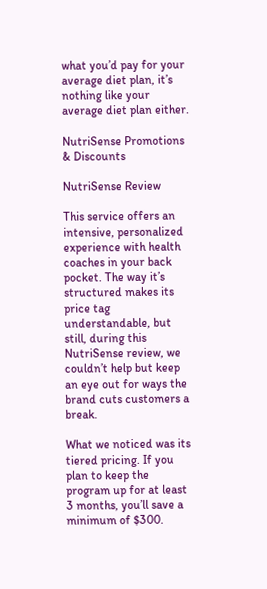what you’d pay for your average diet plan, it’s nothing like your average diet plan either.

NutriSense Promotions & Discounts

NutriSense Review

This service offers an intensive, personalized experience with health coaches in your back pocket. The way it’s structured makes its price tag understandable, but still, during this NutriSense review, we couldn’t help but keep an eye out for ways the brand cuts customers a break.

What we noticed was its tiered pricing. If you plan to keep the program up for at least 3 months, you’ll save a minimum of $300.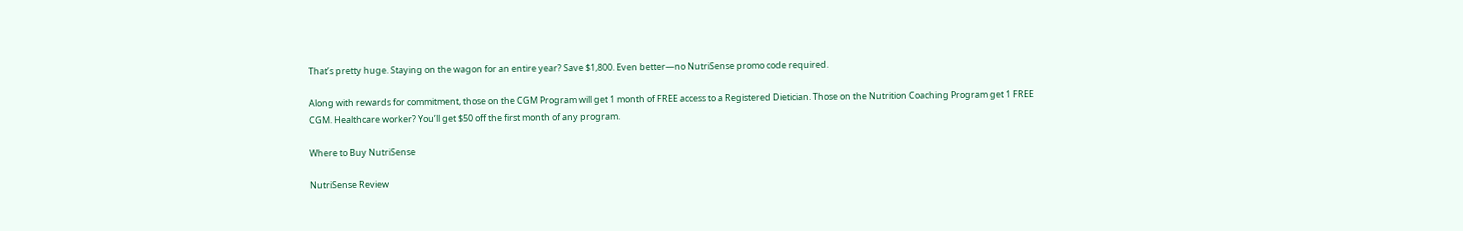That’s pretty huge. Staying on the wagon for an entire year? Save $1,800. Even better—no NutriSense promo code required.

Along with rewards for commitment, those on the CGM Program will get 1 month of FREE access to a Registered Dietician. Those on the Nutrition Coaching Program get 1 FREE CGM. Healthcare worker? You’ll get $50 off the first month of any program.

Where to Buy NutriSense

NutriSense Review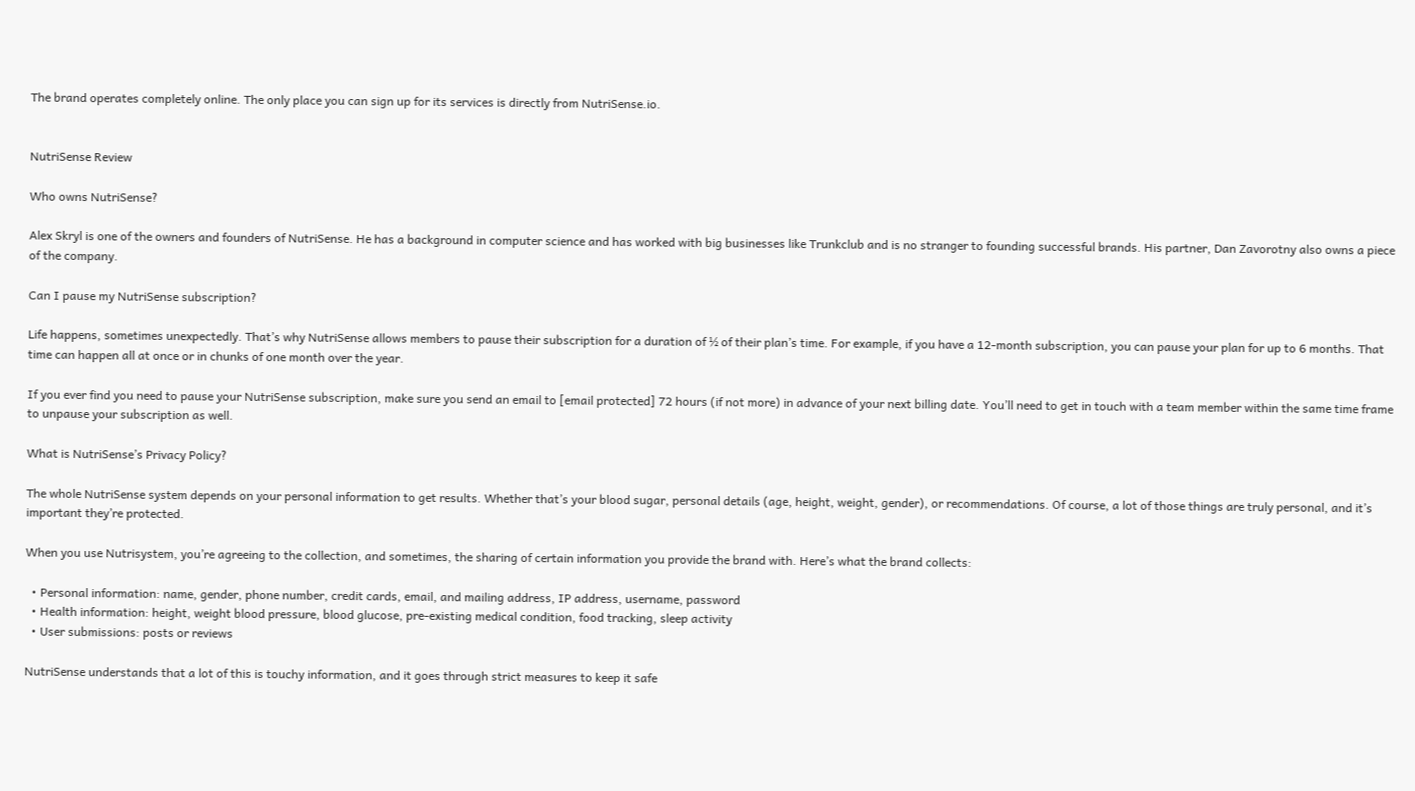The brand operates completely online. The only place you can sign up for its services is directly from NutriSense.io.


NutriSense Review

Who owns NutriSense?

Alex Skryl is one of the owners and founders of NutriSense. He has a background in computer science and has worked with big businesses like Trunkclub and is no stranger to founding successful brands. His partner, Dan Zavorotny also owns a piece of the company.

Can I pause my NutriSense subscription?

Life happens, sometimes unexpectedly. That’s why NutriSense allows members to pause their subscription for a duration of ½ of their plan’s time. For example, if you have a 12-month subscription, you can pause your plan for up to 6 months. That time can happen all at once or in chunks of one month over the year.

If you ever find you need to pause your NutriSense subscription, make sure you send an email to [email protected] 72 hours (if not more) in advance of your next billing date. You’ll need to get in touch with a team member within the same time frame to unpause your subscription as well.

What is NutriSense’s Privacy Policy?

The whole NutriSense system depends on your personal information to get results. Whether that’s your blood sugar, personal details (age, height, weight, gender), or recommendations. Of course, a lot of those things are truly personal, and it’s important they’re protected.

When you use Nutrisystem, you’re agreeing to the collection, and sometimes, the sharing of certain information you provide the brand with. Here’s what the brand collects:

  • Personal information: name, gender, phone number, credit cards, email, and mailing address, IP address, username, password
  • Health information: height, weight blood pressure, blood glucose, pre-existing medical condition, food tracking, sleep activity
  • User submissions: posts or reviews

NutriSense understands that a lot of this is touchy information, and it goes through strict measures to keep it safe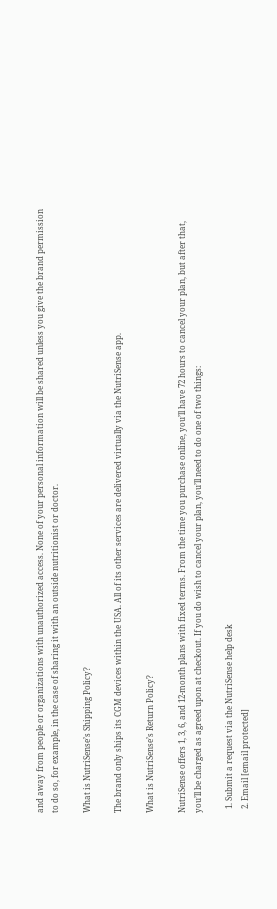and away from people or organizations with unauthorized access. None of your personal information will be shared unless you give the brand permission to do so, for example, in the case of sharing it with an outside nutritionist or doctor.

What is NutriSense’s Shipping Policy?

The brand only ships its CGM devices within the USA. All of its other services are delivered virtually via the NutriSense app.

What is NutriSense’s Return Policy?

NutriSense offers 1, 3, 6, and 12-month plans with fixed terms. From the time you purchase online, you’ll have 72 hours to cancel your plan, but after that, you’ll be charged as agreed upon at checkout. If you do wish to cancel your plan, you’ll need to do one of two things:

  1. Submit a request via the NutriSense help desk
  2. Email [email protected]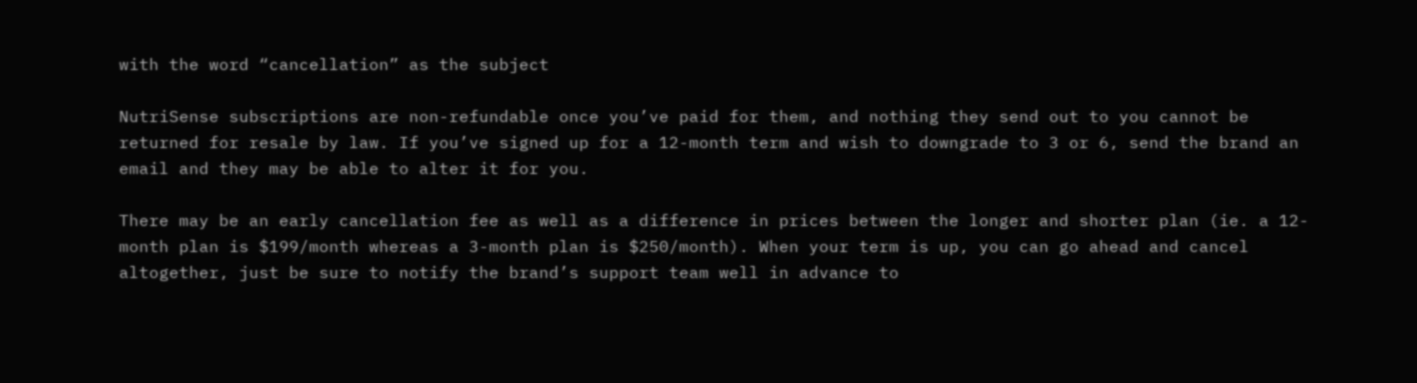with the word “cancellation” as the subject

NutriSense subscriptions are non-refundable once you’ve paid for them, and nothing they send out to you cannot be returned for resale by law. If you’ve signed up for a 12-month term and wish to downgrade to 3 or 6, send the brand an email and they may be able to alter it for you.

There may be an early cancellation fee as well as a difference in prices between the longer and shorter plan (ie. a 12-month plan is $199/month whereas a 3-month plan is $250/month). When your term is up, you can go ahead and cancel altogether, just be sure to notify the brand’s support team well in advance to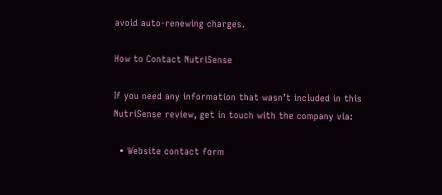avoid auto-renewing charges.

How to Contact NutriSense

If you need any information that wasn’t included in this NutriSense review, get in touch with the company via:

  • Website contact form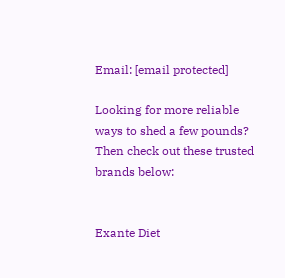Email: [email protected]

Looking for more reliable ways to shed a few pounds? Then check out these trusted brands below:


Exante Diet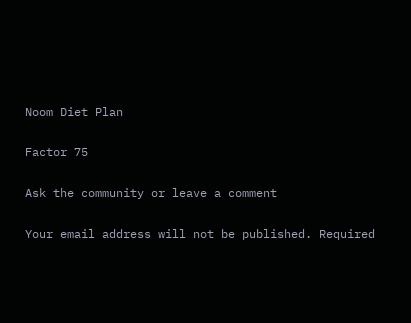Noom Diet Plan

Factor 75

Ask the community or leave a comment

Your email address will not be published. Required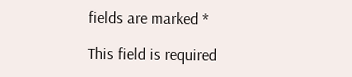fields are marked *

This field is required